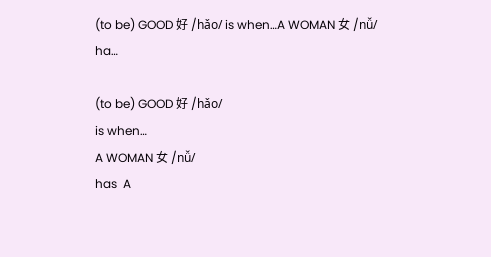(to be) GOOD 好 /hǎo/ is when…A WOMAN 女 /nǚ/ ha…

(to be) GOOD 好 /hǎo/
is when…
A WOMAN 女 /nǚ/
has  A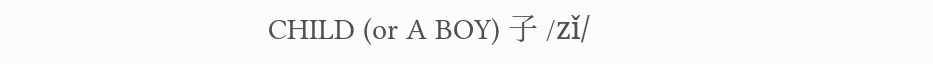CHILD (or A BOY) 子 /zǐ/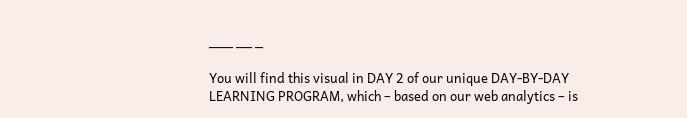___ __ _

You will find this visual in DAY 2 of our unique DAY-BY-DAY LEARNING PROGRAM, which – based on our web analytics – is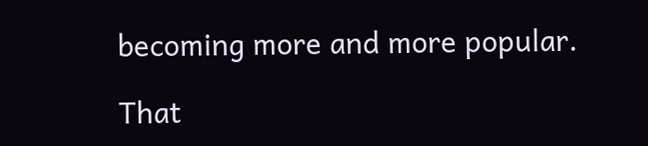becoming more and more popular.

That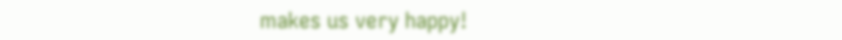makes us very happy!